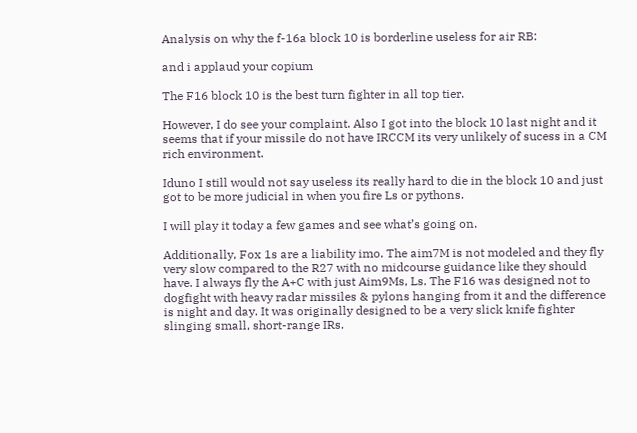Analysis on why the f-16a block 10 is borderline useless for air RB:

and i applaud your copium

The F16 block 10 is the best turn fighter in all top tier.

However, I do see your complaint. Also I got into the block 10 last night and it seems that if your missile do not have IRCCM its very unlikely of sucess in a CM rich environment.

Iduno I still would not say useless its really hard to die in the block 10 and just got to be more judicial in when you fire Ls or pythons.

I will play it today a few games and see what’s going on.

Additionally, Fox 1s are a liability imo. The aim7M is not modeled and they fly very slow compared to the R27 with no midcourse guidance like they should have. I always fly the A+C with just Aim9Ms, Ls. The F16 was designed not to dogfight with heavy radar missiles & pylons hanging from it and the difference is night and day. It was originally designed to be a very slick knife fighter slinging small, short-range IRs.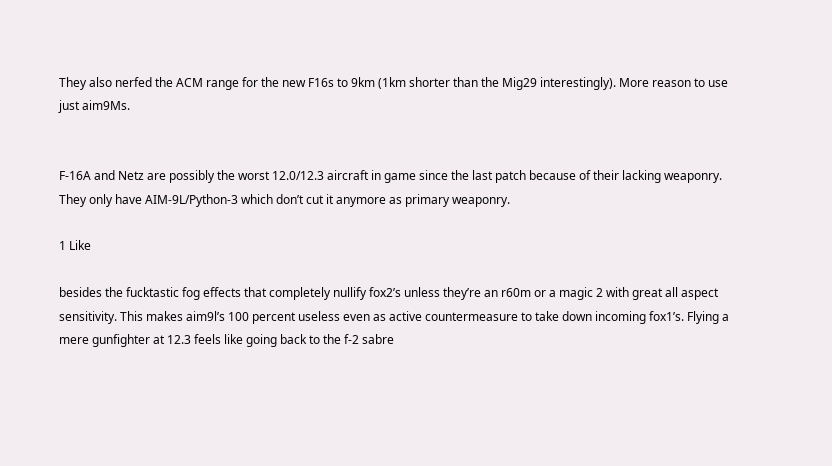They also nerfed the ACM range for the new F16s to 9km (1km shorter than the Mig29 interestingly). More reason to use just aim9Ms.


F-16A and Netz are possibly the worst 12.0/12.3 aircraft in game since the last patch because of their lacking weaponry. They only have AIM-9L/Python-3 which don’t cut it anymore as primary weaponry.

1 Like

besides the fucktastic fog effects that completely nullify fox2’s unless they’re an r60m or a magic 2 with great all aspect sensitivity. This makes aim9l’s 100 percent useless even as active countermeasure to take down incoming fox1’s. Flying a mere gunfighter at 12.3 feels like going back to the f-2 sabre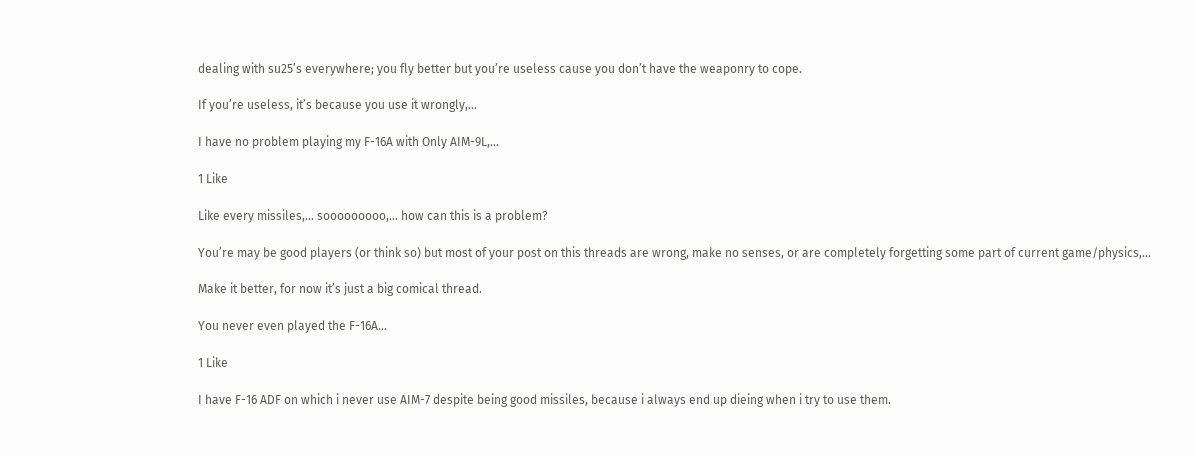dealing with su25’s everywhere; you fly better but you’re useless cause you don’t have the weaponry to cope.

If you’re useless, it’s because you use it wrongly,…

I have no problem playing my F-16A with Only AIM-9L,…

1 Like

Like every missiles,… sooooooooo,… how can this is a problem?

You’re may be good players (or think so) but most of your post on this threads are wrong, make no senses, or are completely forgetting some part of current game/physics,…

Make it better, for now it’s just a big comical thread.

You never even played the F-16A…

1 Like

I have F-16 ADF on which i never use AIM-7 despite being good missiles, because i always end up dieing when i try to use them.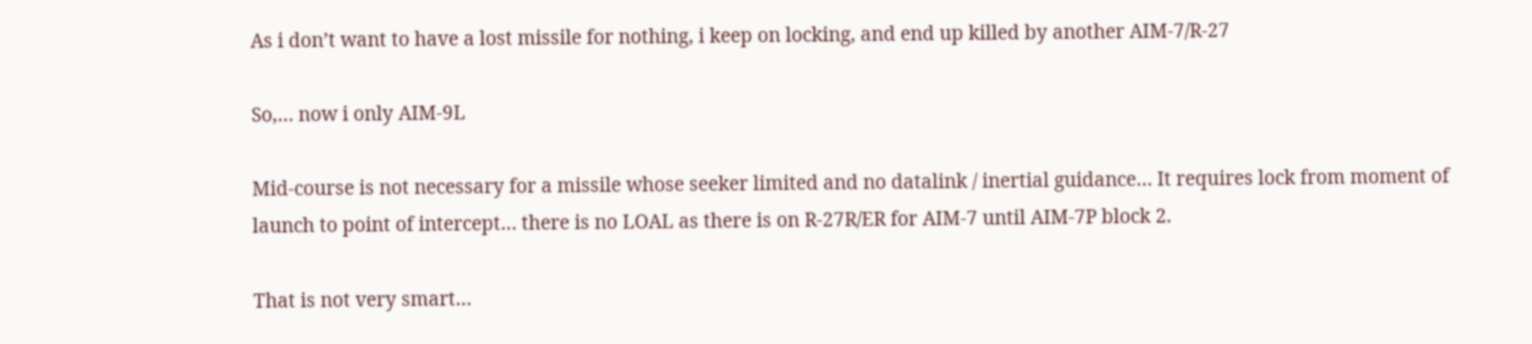As i don’t want to have a lost missile for nothing, i keep on locking, and end up killed by another AIM-7/R-27

So,… now i only AIM-9L

Mid-course is not necessary for a missile whose seeker limited and no datalink / inertial guidance… It requires lock from moment of launch to point of intercept… there is no LOAL as there is on R-27R/ER for AIM-7 until AIM-7P block 2.

That is not very smart…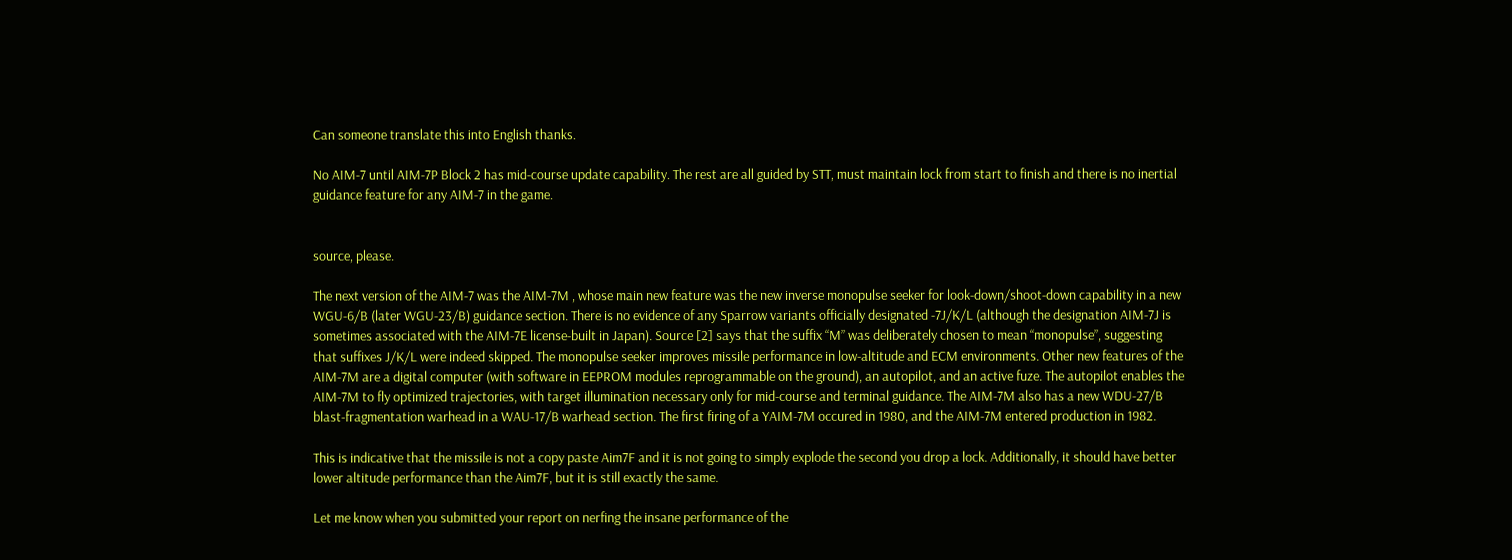Can someone translate this into English thanks.

No AIM-7 until AIM-7P Block 2 has mid-course update capability. The rest are all guided by STT, must maintain lock from start to finish and there is no inertial guidance feature for any AIM-7 in the game.


source, please.

The next version of the AIM-7 was the AIM-7M , whose main new feature was the new inverse monopulse seeker for look-down/shoot-down capability in a new WGU-6/B (later WGU-23/B) guidance section. There is no evidence of any Sparrow variants officially designated -7J/K/L (although the designation AIM-7J is sometimes associated with the AIM-7E license-built in Japan). Source [2] says that the suffix “M” was deliberately chosen to mean “monopulse”, suggesting that suffixes J/K/L were indeed skipped. The monopulse seeker improves missile performance in low-altitude and ECM environments. Other new features of the AIM-7M are a digital computer (with software in EEPROM modules reprogrammable on the ground), an autopilot, and an active fuze. The autopilot enables the AIM-7M to fly optimized trajectories, with target illumination necessary only for mid-course and terminal guidance. The AIM-7M also has a new WDU-27/B blast-fragmentation warhead in a WAU-17/B warhead section. The first firing of a YAIM-7M occured in 1980, and the AIM-7M entered production in 1982.

This is indicative that the missile is not a copy paste Aim7F and it is not going to simply explode the second you drop a lock. Additionally, it should have better lower altitude performance than the Aim7F, but it is still exactly the same.

Let me know when you submitted your report on nerfing the insane performance of the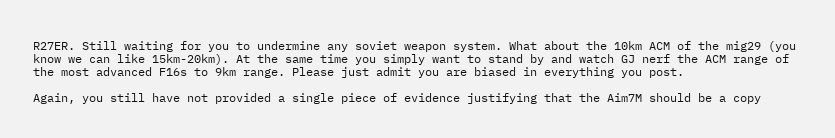R27ER. Still waiting for you to undermine any soviet weapon system. What about the 10km ACM of the mig29 (you know we can like 15km-20km). At the same time you simply want to stand by and watch GJ nerf the ACM range of the most advanced F16s to 9km range. Please just admit you are biased in everything you post.

Again, you still have not provided a single piece of evidence justifying that the Aim7M should be a copy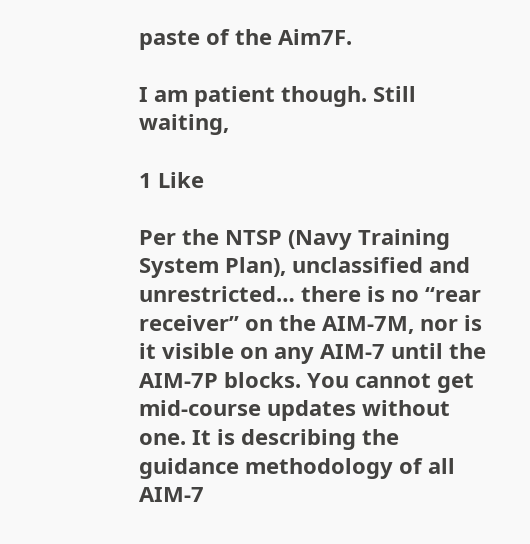paste of the Aim7F.

I am patient though. Still waiting,

1 Like

Per the NTSP (Navy Training System Plan), unclassified and unrestricted… there is no “rear receiver” on the AIM-7M, nor is it visible on any AIM-7 until the AIM-7P blocks. You cannot get mid-course updates without one. It is describing the guidance methodology of all AIM-7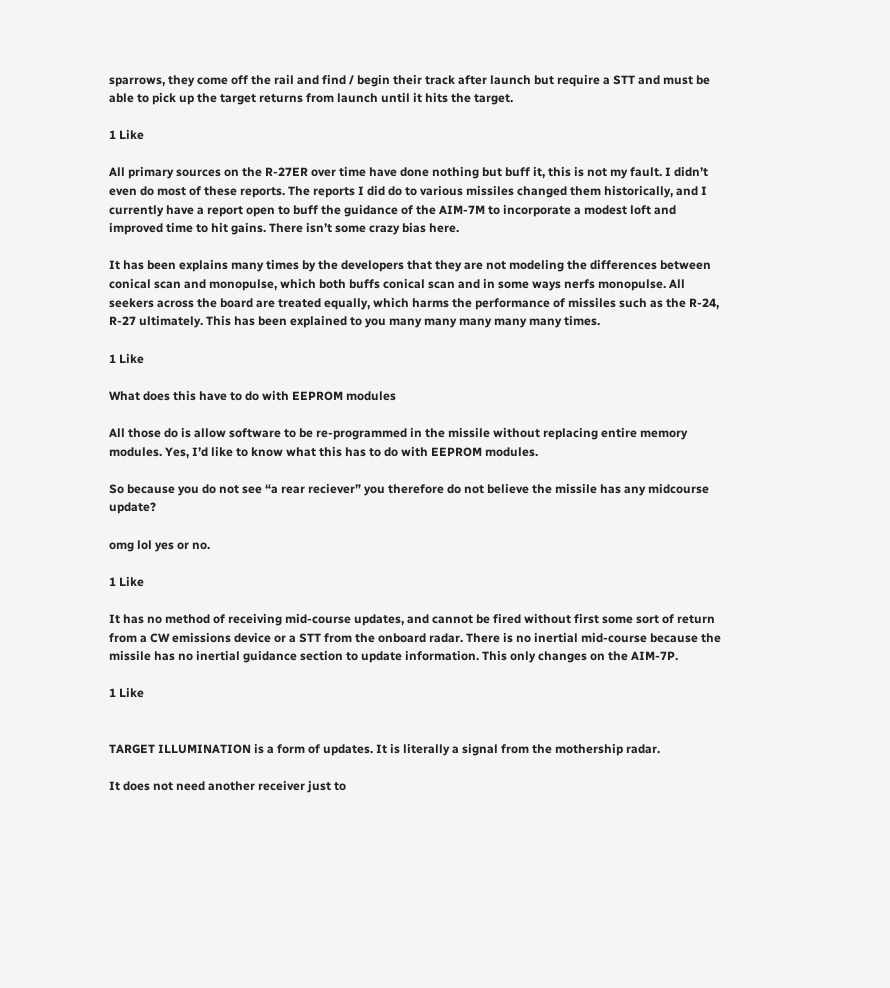sparrows, they come off the rail and find / begin their track after launch but require a STT and must be able to pick up the target returns from launch until it hits the target.

1 Like

All primary sources on the R-27ER over time have done nothing but buff it, this is not my fault. I didn’t even do most of these reports. The reports I did do to various missiles changed them historically, and I currently have a report open to buff the guidance of the AIM-7M to incorporate a modest loft and improved time to hit gains. There isn’t some crazy bias here.

It has been explains many times by the developers that they are not modeling the differences between conical scan and monopulse, which both buffs conical scan and in some ways nerfs monopulse. All seekers across the board are treated equally, which harms the performance of missiles such as the R-24, R-27 ultimately. This has been explained to you many many many many many times.

1 Like

What does this have to do with EEPROM modules

All those do is allow software to be re-programmed in the missile without replacing entire memory modules. Yes, I’d like to know what this has to do with EEPROM modules.

So because you do not see “a rear reciever” you therefore do not believe the missile has any midcourse update?

omg lol yes or no.

1 Like

It has no method of receiving mid-course updates, and cannot be fired without first some sort of return from a CW emissions device or a STT from the onboard radar. There is no inertial mid-course because the missile has no inertial guidance section to update information. This only changes on the AIM-7P.

1 Like


TARGET ILLUMINATION is a form of updates. It is literally a signal from the mothership radar.

It does not need another receiver just to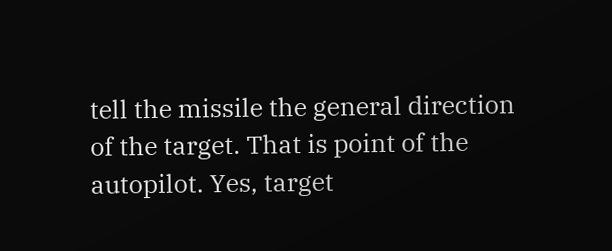tell the missile the general direction of the target. That is point of the autopilot. Yes, target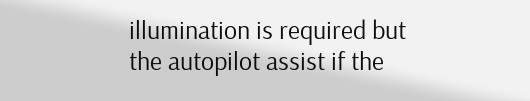illumination is required but the autopilot assist if the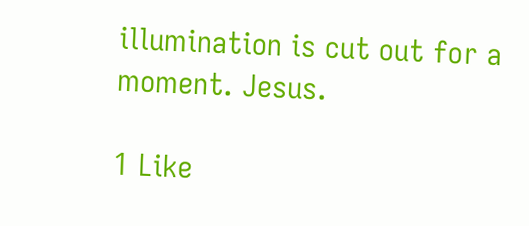illumination is cut out for a moment. Jesus.

1 Like